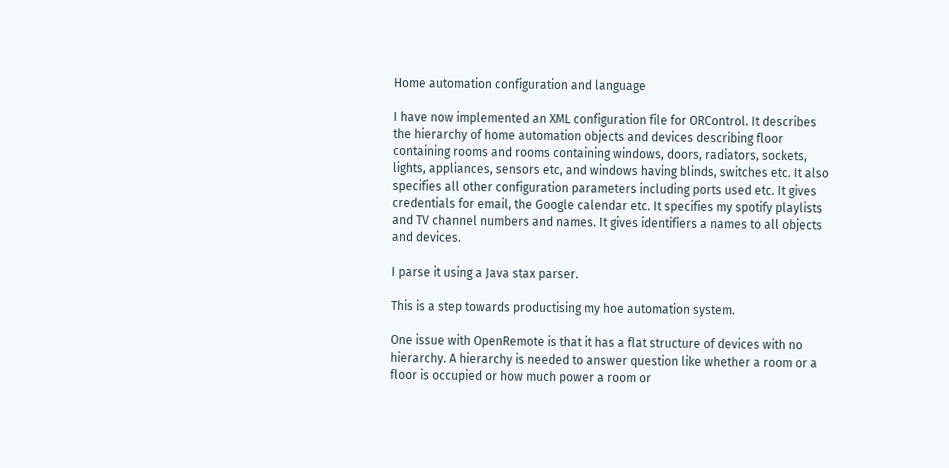Home automation configuration and language

I have now implemented an XML configuration file for ORControl. It describes the hierarchy of home automation objects and devices describing floor containing rooms and rooms containing windows, doors, radiators, sockets, lights, appliances, sensors etc, and windows having blinds, switches etc. It also specifies all other configuration parameters including ports used etc. It gives credentials for email, the Google calendar etc. It specifies my spotify playlists and TV channel numbers and names. It gives identifiers a names to all objects and devices.

I parse it using a Java stax parser.

This is a step towards productising my hoe automation system.

One issue with OpenRemote is that it has a flat structure of devices with no hierarchy. A hierarchy is needed to answer question like whether a room or a floor is occupied or how much power a room or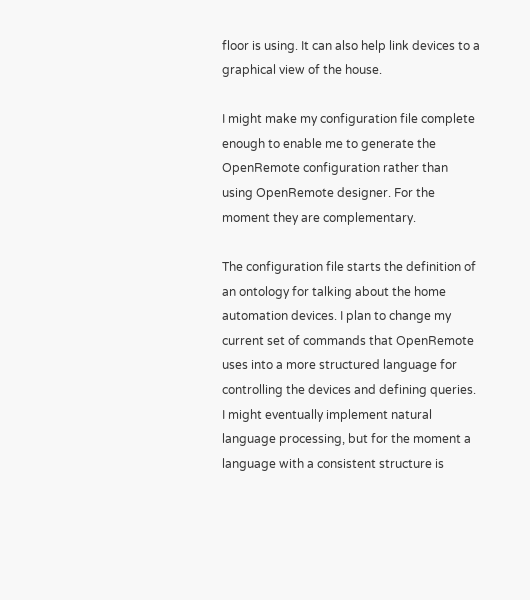floor is using. It can also help link devices to a graphical view of the house.

I might make my configuration file complete enough to enable me to generate the OpenRemote configuration rather than using OpenRemote designer. For the moment they are complementary.

The configuration file starts the definition of an ontology for talking about the home automation devices. I plan to change my current set of commands that OpenRemote uses into a more structured language for controlling the devices and defining queries. I might eventually implement natural language processing, but for the moment a language with a consistent structure is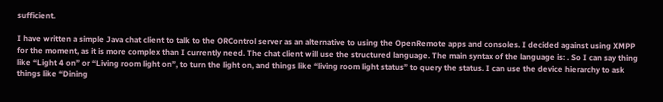sufficient.

I have written a simple Java chat client to talk to the ORControl server as an alternative to using the OpenRemote apps and consoles. I decided against using XMPP for the moment, as it is more complex than I currently need. The chat client will use the structured language. The main syntax of the language is: . So I can say thing like “Light 4 on” or “Living room light on”, to turn the light on, and things like “living room light status” to query the status. I can use the device hierarchy to ask things like “Dining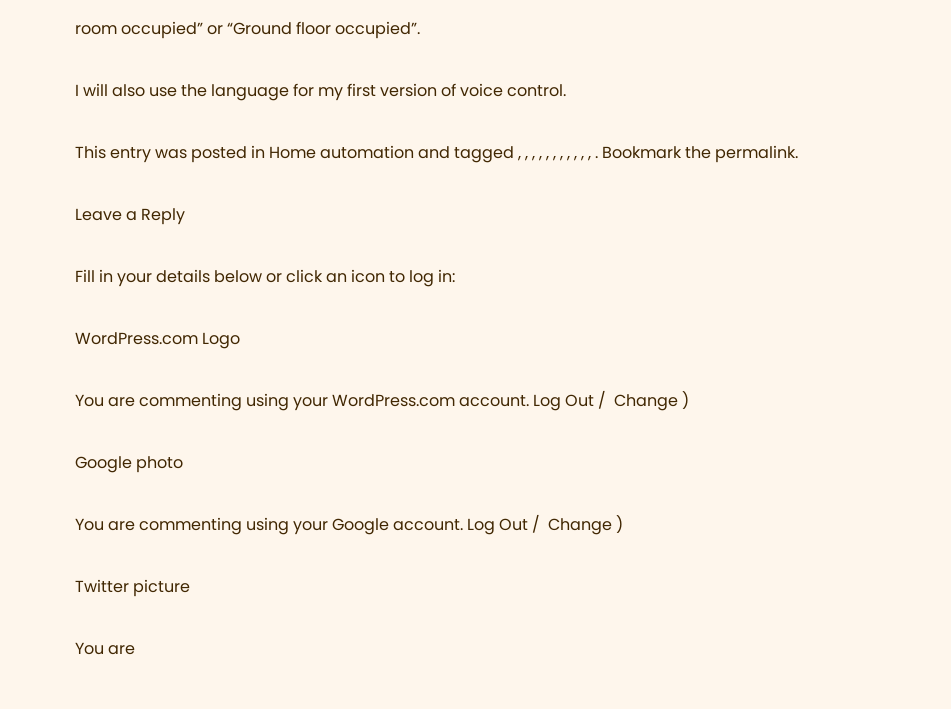room occupied” or “Ground floor occupied”.

I will also use the language for my first version of voice control.

This entry was posted in Home automation and tagged , , , , , , , , , , , . Bookmark the permalink.

Leave a Reply

Fill in your details below or click an icon to log in:

WordPress.com Logo

You are commenting using your WordPress.com account. Log Out /  Change )

Google photo

You are commenting using your Google account. Log Out /  Change )

Twitter picture

You are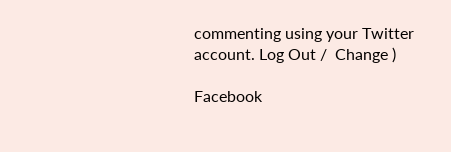commenting using your Twitter account. Log Out /  Change )

Facebook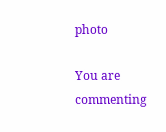photo

You are commenting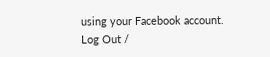using your Facebook account. Log Out /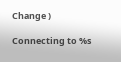Change )

Connecting to %s